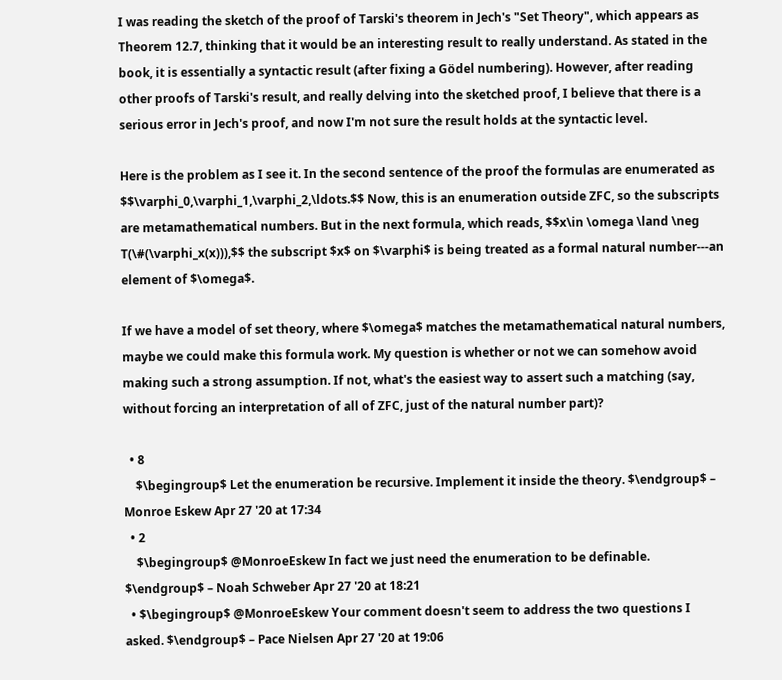I was reading the sketch of the proof of Tarski's theorem in Jech's "Set Theory", which appears as Theorem 12.7, thinking that it would be an interesting result to really understand. As stated in the book, it is essentially a syntactic result (after fixing a Gödel numbering). However, after reading other proofs of Tarski's result, and really delving into the sketched proof, I believe that there is a serious error in Jech's proof, and now I'm not sure the result holds at the syntactic level.

Here is the problem as I see it. In the second sentence of the proof the formulas are enumerated as $$\varphi_0,\varphi_1,\varphi_2,\ldots.$$ Now, this is an enumeration outside ZFC, so the subscripts are metamathematical numbers. But in the next formula, which reads, $$x\in \omega \land \neg T(\#(\varphi_x(x))),$$ the subscript $x$ on $\varphi$ is being treated as a formal natural number---an element of $\omega$.

If we have a model of set theory, where $\omega$ matches the metamathematical natural numbers, maybe we could make this formula work. My question is whether or not we can somehow avoid making such a strong assumption. If not, what's the easiest way to assert such a matching (say, without forcing an interpretation of all of ZFC, just of the natural number part)?

  • 8
    $\begingroup$ Let the enumeration be recursive. Implement it inside the theory. $\endgroup$ – Monroe Eskew Apr 27 '20 at 17:34
  • 2
    $\begingroup$ @MonroeEskew In fact we just need the enumeration to be definable. $\endgroup$ – Noah Schweber Apr 27 '20 at 18:21
  • $\begingroup$ @MonroeEskew Your comment doesn't seem to address the two questions I asked. $\endgroup$ – Pace Nielsen Apr 27 '20 at 19:06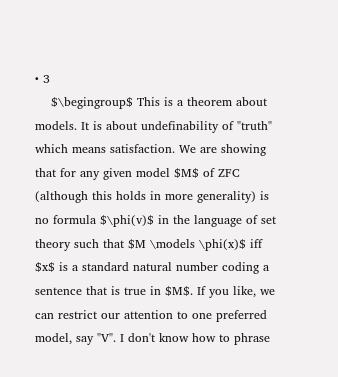• 3
    $\begingroup$ This is a theorem about models. It is about undefinability of "truth" which means satisfaction. We are showing that for any given model $M$ of ZFC (although this holds in more generality) is no formula $\phi(v)$ in the language of set theory such that $M \models \phi(x)$ iff $x$ is a standard natural number coding a sentence that is true in $M$. If you like, we can restrict our attention to one preferred model, say "V". I don't know how to phrase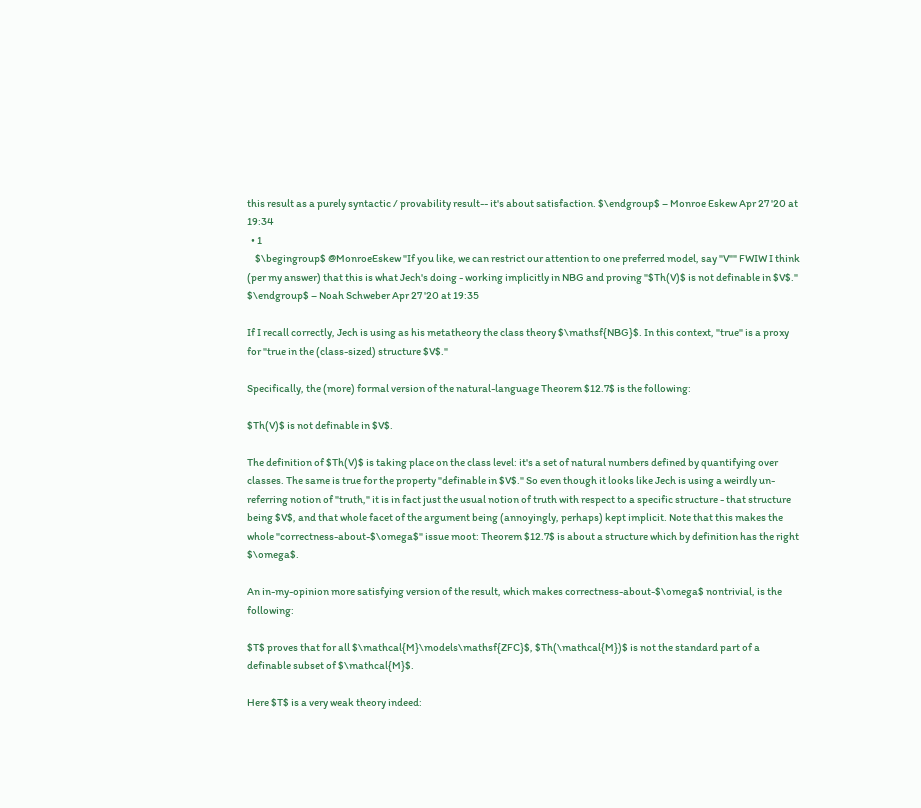this result as a purely syntactic / provability result-- it's about satisfaction. $\endgroup$ – Monroe Eskew Apr 27 '20 at 19:34
  • 1
    $\begingroup$ @MonroeEskew "If you like, we can restrict our attention to one preferred model, say "V"" FWIW I think (per my answer) that this is what Jech's doing - working implicitly in NBG and proving "$Th(V)$ is not definable in $V$." $\endgroup$ – Noah Schweber Apr 27 '20 at 19:35

If I recall correctly, Jech is using as his metatheory the class theory $\mathsf{NBG}$. In this context, "true" is a proxy for "true in the (class-sized) structure $V$."

Specifically, the (more) formal version of the natural-language Theorem $12.7$ is the following:

$Th(V)$ is not definable in $V$.

The definition of $Th(V)$ is taking place on the class level: it's a set of natural numbers defined by quantifying over classes. The same is true for the property "definable in $V$." So even though it looks like Jech is using a weirdly un-referring notion of "truth," it is in fact just the usual notion of truth with respect to a specific structure - that structure being $V$, and that whole facet of the argument being (annoyingly, perhaps) kept implicit. Note that this makes the whole "correctness-about-$\omega$" issue moot: Theorem $12.7$ is about a structure which by definition has the right $\omega$.

An in-my-opinion more satisfying version of the result, which makes correctness-about-$\omega$ nontrivial, is the following:

$T$ proves that for all $\mathcal{M}\models\mathsf{ZFC}$, $Th(\mathcal{M})$ is not the standard part of a definable subset of $\mathcal{M}$.

Here $T$ is a very weak theory indeed: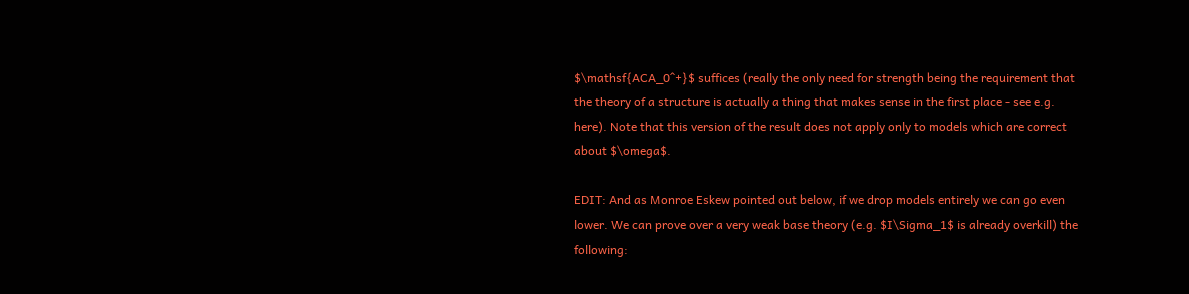$\mathsf{ACA_0^+}$ suffices (really the only need for strength being the requirement that the theory of a structure is actually a thing that makes sense in the first place - see e.g. here). Note that this version of the result does not apply only to models which are correct about $\omega$.

EDIT: And as Monroe Eskew pointed out below, if we drop models entirely we can go even lower. We can prove over a very weak base theory (e.g. $I\Sigma_1$ is already overkill) the following: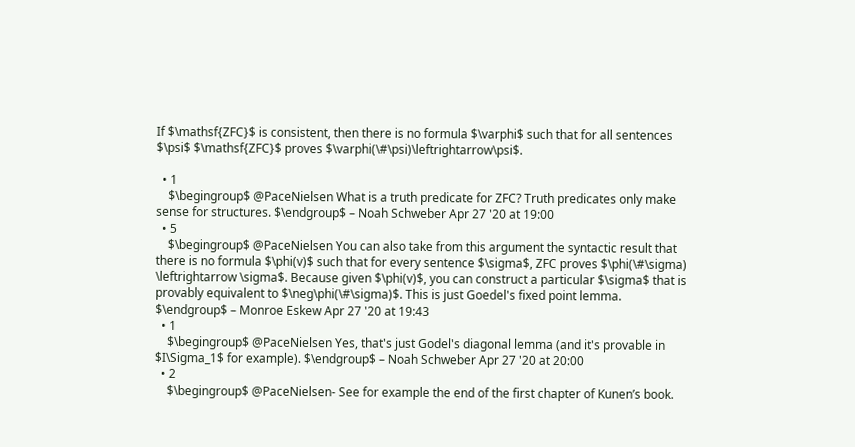If $\mathsf{ZFC}$ is consistent, then there is no formula $\varphi$ such that for all sentences $\psi$ $\mathsf{ZFC}$ proves $\varphi(\#\psi)\leftrightarrow\psi$.

  • 1
    $\begingroup$ @PaceNielsen What is a truth predicate for ZFC? Truth predicates only make sense for structures. $\endgroup$ – Noah Schweber Apr 27 '20 at 19:00
  • 5
    $\begingroup$ @PaceNielsen You can also take from this argument the syntactic result that there is no formula $\phi(v)$ such that for every sentence $\sigma$, ZFC proves $\phi(\#\sigma) \leftrightarrow \sigma$. Because given $\phi(v)$, you can construct a particular $\sigma$ that is provably equivalent to $\neg\phi(\#\sigma)$. This is just Goedel's fixed point lemma. $\endgroup$ – Monroe Eskew Apr 27 '20 at 19:43
  • 1
    $\begingroup$ @PaceNielsen Yes, that's just Godel's diagonal lemma (and it's provable in $I\Sigma_1$ for example). $\endgroup$ – Noah Schweber Apr 27 '20 at 20:00
  • 2
    $\begingroup$ @PaceNielsen- See for example the end of the first chapter of Kunen’s book.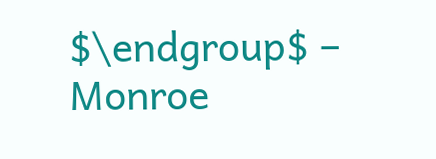$\endgroup$ – Monroe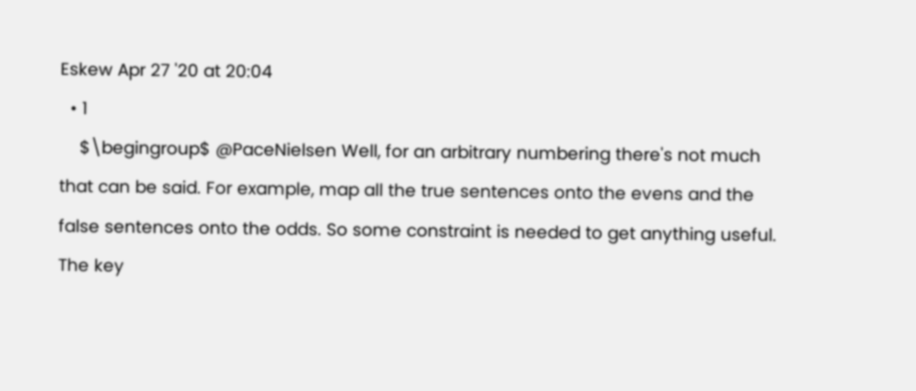Eskew Apr 27 '20 at 20:04
  • 1
    $\begingroup$ @PaceNielsen Well, for an arbitrary numbering there's not much that can be said. For example, map all the true sentences onto the evens and the false sentences onto the odds. So some constraint is needed to get anything useful. The key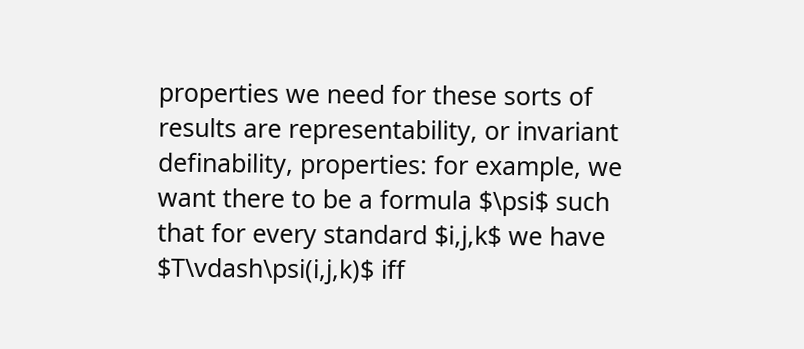properties we need for these sorts of results are representability, or invariant definability, properties: for example, we want there to be a formula $\psi$ such that for every standard $i,j,k$ we have $T\vdash\psi(i,j,k)$ iff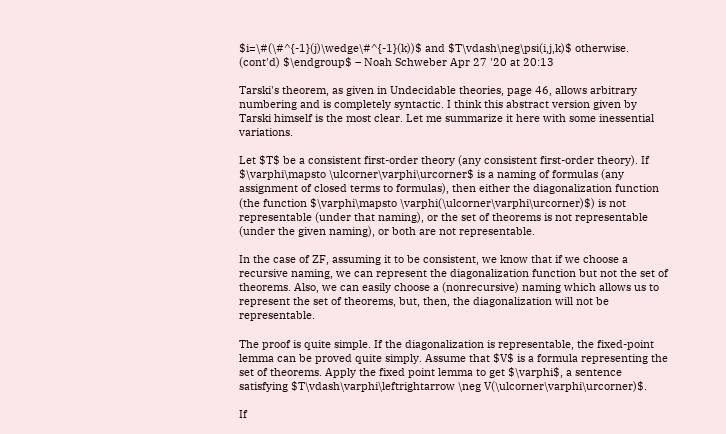$i=\#(\#^{-1}(j)\wedge\#^{-1}(k))$ and $T\vdash\neg\psi(i,j,k)$ otherwise. (cont'd) $\endgroup$ – Noah Schweber Apr 27 '20 at 20:13

Tarski's theorem, as given in Undecidable theories, page 46, allows arbitrary numbering and is completely syntactic. I think this abstract version given by Tarski himself is the most clear. Let me summarize it here with some inessential variations.

Let $T$ be a consistent first-order theory (any consistent first-order theory). If $\varphi\mapsto \ulcorner\varphi\urcorner$ is a naming of formulas (any assignment of closed terms to formulas), then either the diagonalization function (the function $\varphi\mapsto \varphi(\ulcorner\varphi\urcorner)$) is not representable (under that naming), or the set of theorems is not representable (under the given naming), or both are not representable.

In the case of ZF, assuming it to be consistent, we know that if we choose a recursive naming, we can represent the diagonalization function but not the set of theorems. Also, we can easily choose a (nonrecursive) naming which allows us to represent the set of theorems, but, then, the diagonalization will not be representable.

The proof is quite simple. If the diagonalization is representable, the fixed-point lemma can be proved quite simply. Assume that $V$ is a formula representing the set of theorems. Apply the fixed point lemma to get $\varphi$, a sentence satisfying $T\vdash\varphi\leftrightarrow \neg V(\ulcorner\varphi\urcorner)$.

If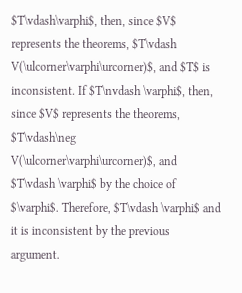$T\vdash\varphi$, then, since $V$ represents the theorems, $T\vdash V(\ulcorner\varphi\urcorner)$, and $T$ is inconsistent. If $T\nvdash \varphi$, then, since $V$ represents the theorems, $T\vdash\neg V(\ulcorner\varphi\urcorner)$, and $T\vdash \varphi$ by the choice of $\varphi$. Therefore, $T\vdash \varphi$ and it is inconsistent by the previous argument.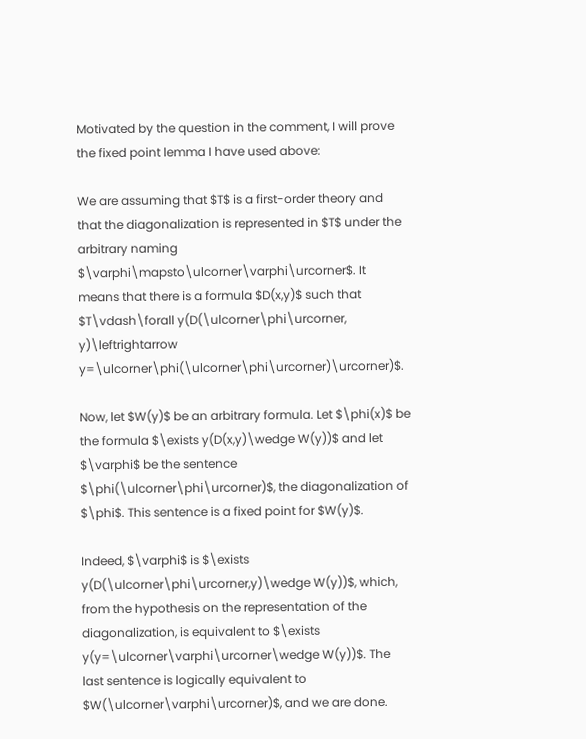Motivated by the question in the comment, I will prove the fixed point lemma I have used above:

We are assuming that $T$ is a first-order theory and that the diagonalization is represented in $T$ under the arbitrary naming $\varphi\mapsto\ulcorner\varphi\urcorner$. It means that there is a formula $D(x,y)$ such that $T\vdash\forall y(D(\ulcorner\phi\urcorner, y)\leftrightarrow y=\ulcorner\phi(\ulcorner\phi\urcorner)\urcorner)$.

Now, let $W(y)$ be an arbitrary formula. Let $\phi(x)$ be the formula $\exists y(D(x,y)\wedge W(y))$ and let $\varphi$ be the sentence $\phi(\ulcorner\phi\urcorner)$, the diagonalization of $\phi$. This sentence is a fixed point for $W(y)$.

Indeed, $\varphi$ is $\exists y(D(\ulcorner\phi\urcorner,y)\wedge W(y))$, which, from the hypothesis on the representation of the diagonalization, is equivalent to $\exists y(y=\ulcorner\varphi\urcorner\wedge W(y))$. The last sentence is logically equivalent to $W(\ulcorner\varphi\urcorner)$, and we are done.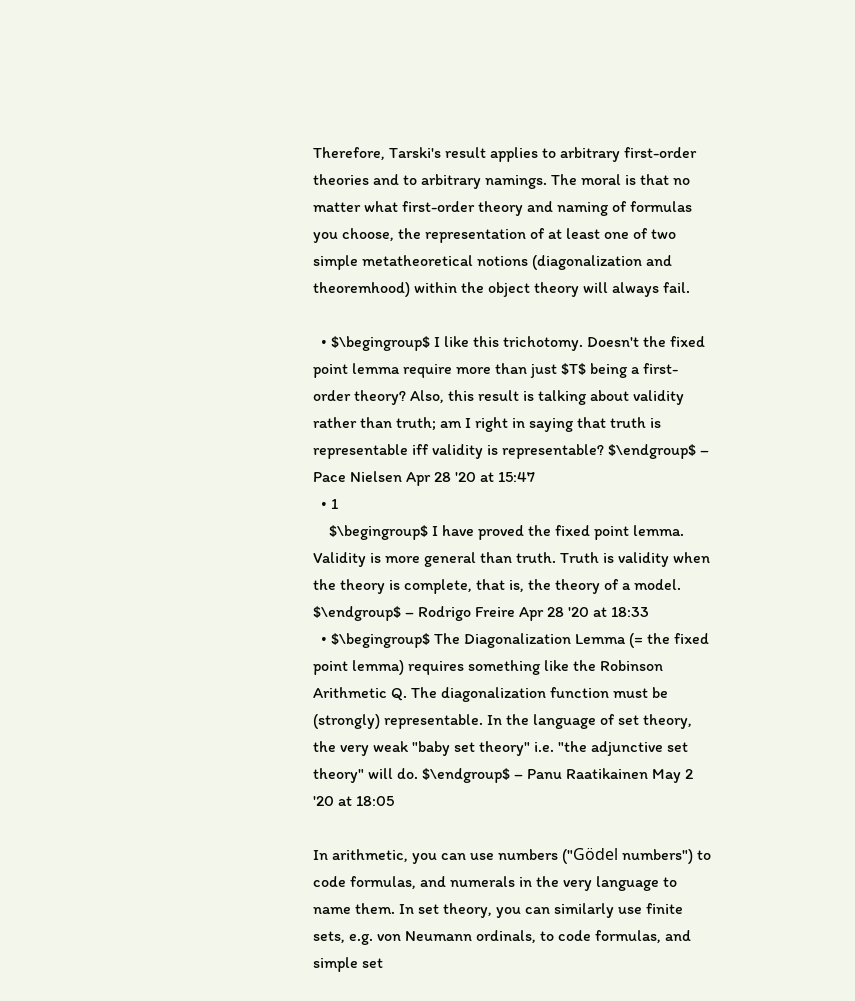Therefore, Tarski's result applies to arbitrary first-order theories and to arbitrary namings. The moral is that no matter what first-order theory and naming of formulas you choose, the representation of at least one of two simple metatheoretical notions (diagonalization and theoremhood) within the object theory will always fail.

  • $\begingroup$ I like this trichotomy. Doesn't the fixed point lemma require more than just $T$ being a first-order theory? Also, this result is talking about validity rather than truth; am I right in saying that truth is representable iff validity is representable? $\endgroup$ – Pace Nielsen Apr 28 '20 at 15:47
  • 1
    $\begingroup$ I have proved the fixed point lemma. Validity is more general than truth. Truth is validity when the theory is complete, that is, the theory of a model. $\endgroup$ – Rodrigo Freire Apr 28 '20 at 18:33
  • $\begingroup$ The Diagonalization Lemma (= the fixed point lemma) requires something like the Robinson Arithmetic Q. The diagonalization function must be (strongly) representable. In the language of set theory, the very weak "baby set theory" i.e. "the adjunctive set theory" will do. $\endgroup$ – Panu Raatikainen May 2 '20 at 18:05

In arithmetic, you can use numbers ("Gödel numbers") to code formulas, and numerals in the very language to name them. In set theory, you can similarly use finite sets, e.g. von Neumann ordinals, to code formulas, and simple set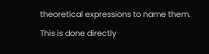theoretical expressions to name them. This is done directly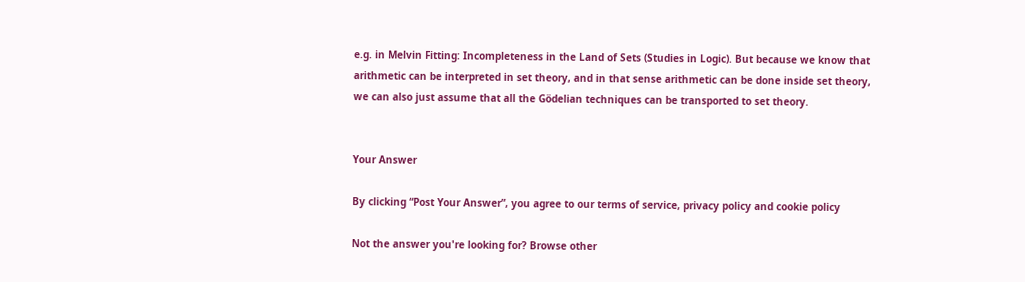e.g. in Melvin Fitting: Incompleteness in the Land of Sets (Studies in Logic). But because we know that arithmetic can be interpreted in set theory, and in that sense arithmetic can be done inside set theory, we can also just assume that all the Gödelian techniques can be transported to set theory.


Your Answer

By clicking “Post Your Answer”, you agree to our terms of service, privacy policy and cookie policy

Not the answer you're looking for? Browse other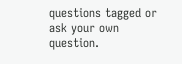questions tagged or ask your own question.